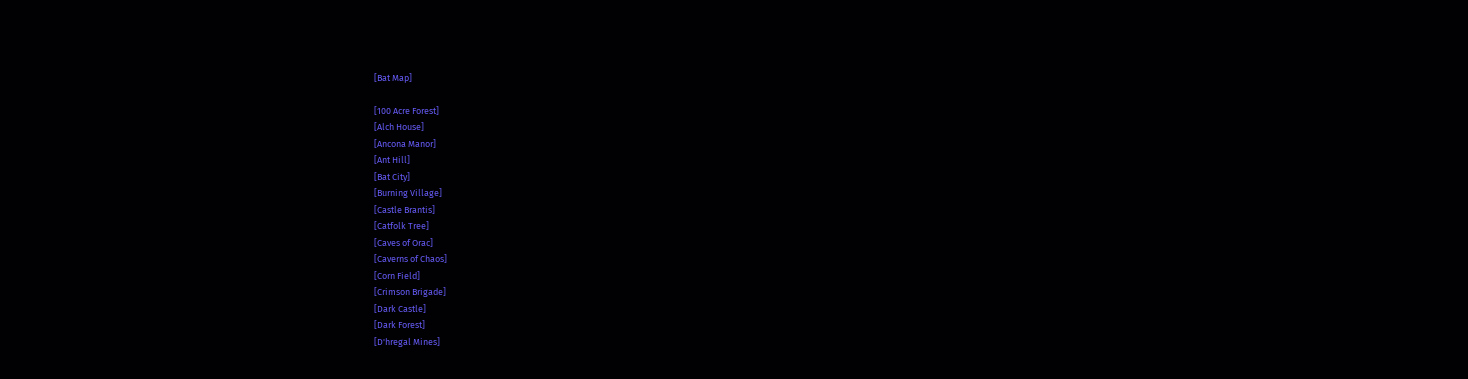[Bat Map]

[100 Acre Forest]
[Alch House]
[Ancona Manor]
[Ant Hill]
[Bat City]
[Burning Village]
[Castle Brantis]
[Catfolk Tree]
[Caves of Orac]
[Caverns of Chaos]
[Corn Field]
[Crimson Brigade]
[Dark Castle]
[Dark Forest]
[D'hregal Mines]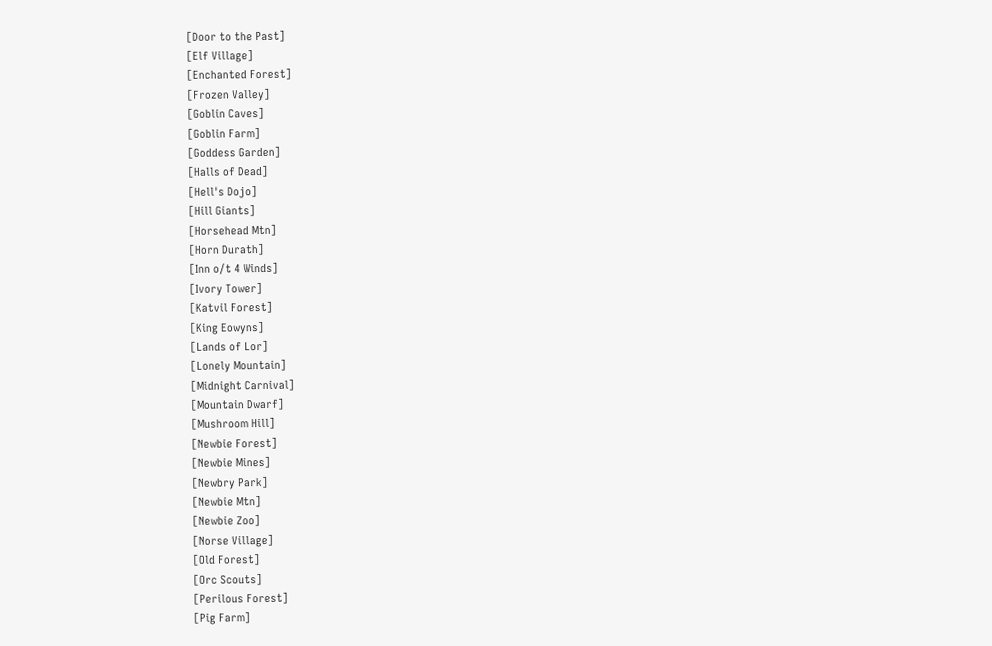[Door to the Past]
[Elf Village]
[Enchanted Forest]
[Frozen Valley]
[Goblin Caves]
[Goblin Farm]
[Goddess Garden]
[Halls of Dead]
[Hell's Dojo]
[Hill Giants]
[Horsehead Mtn]
[Horn Durath]
[Inn o/t 4 Winds]
[Ivory Tower]
[Katvil Forest]
[King Eowyns]
[Lands of Lor]
[Lonely Mountain]
[Midnight Carnival]
[Mountain Dwarf]
[Mushroom Hill]
[Newbie Forest]
[Newbie Mines]
[Newbry Park]
[Newbie Mtn]
[Newbie Zoo]
[Norse Village]
[Old Forest]
[Orc Scouts]
[Perilous Forest]
[Pig Farm]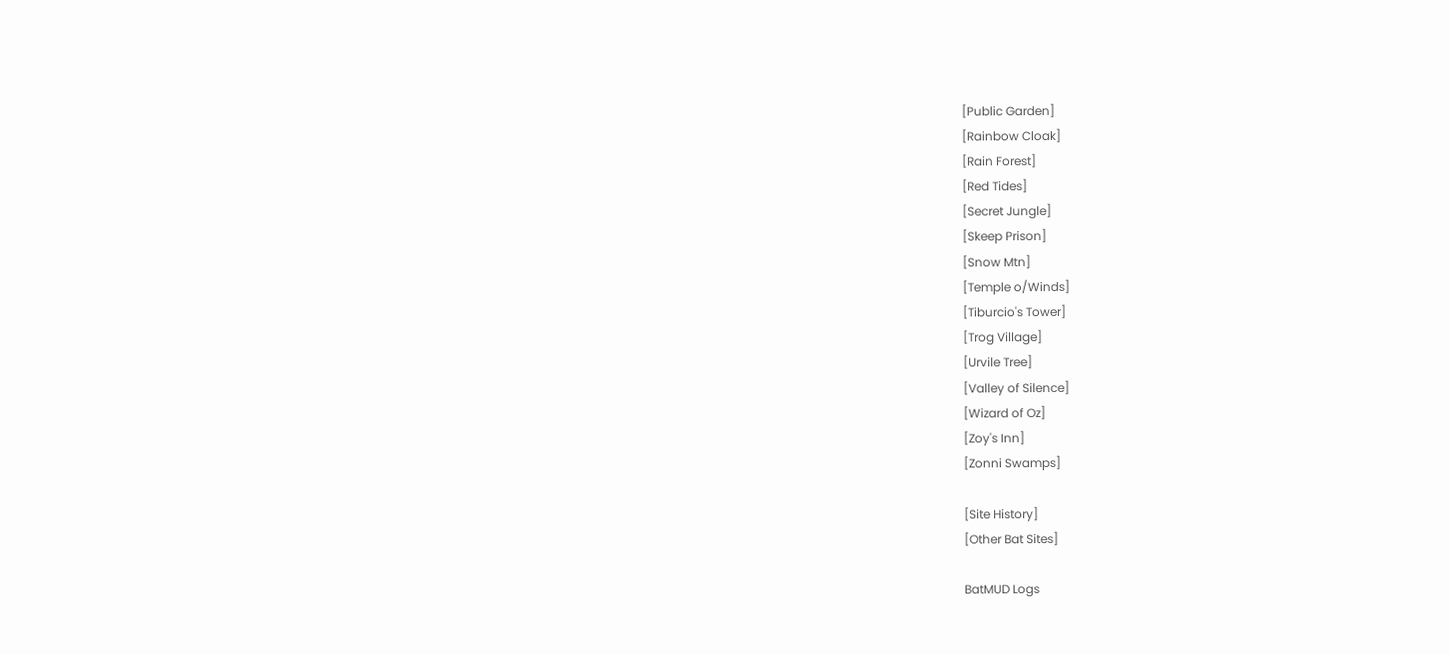[Public Garden]
[Rainbow Cloak]
[Rain Forest]
[Red Tides]
[Secret Jungle]
[Skeep Prison]
[Snow Mtn]
[Temple o/Winds]
[Tiburcio's Tower]
[Trog Village]
[Urvile Tree]
[Valley of Silence]
[Wizard of Oz]
[Zoy's Inn]
[Zonni Swamps]

[Site History]
[Other Bat Sites]

BatMUD Logs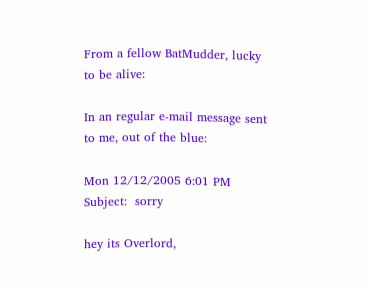From a fellow BatMudder, lucky to be alive:

In an regular e-mail message sent to me, out of the blue:

Mon 12/12/2005 6:01 PM
Subject:  sorry

hey its Overlord,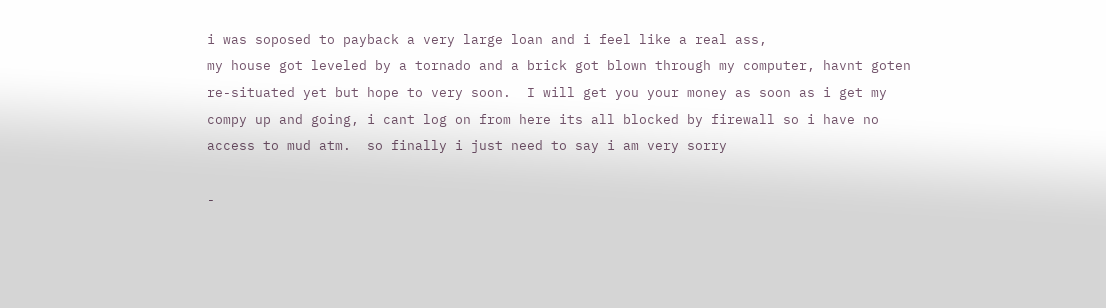i was soposed to payback a very large loan and i feel like a real ass,
my house got leveled by a tornado and a brick got blown through my computer, havnt goten
re-situated yet but hope to very soon.  I will get you your money as soon as i get my
compy up and going, i cant log on from here its all blocked by firewall so i have no
access to mud atm.  so finally i just need to say i am very sorry

-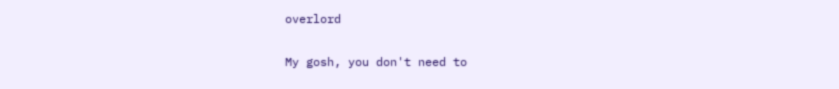overlord


My gosh, you don't need to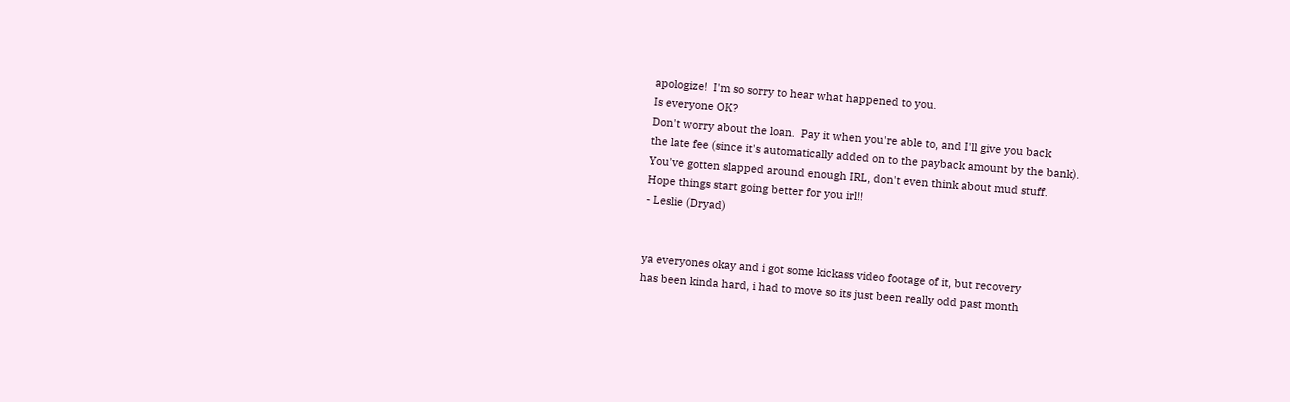apologize!  I'm so sorry to hear what happened to you.
Is everyone OK?
Don't worry about the loan.  Pay it when you're able to, and I'll give you back
the late fee (since it's automatically added on to the payback amount by the bank).
You've gotten slapped around enough IRL, don't even think about mud stuff.
Hope things start going better for you irl!!
- Leslie (Dryad)


ya everyones okay and i got some kickass video footage of it, but recovery
has been kinda hard, i had to move so its just been really odd past month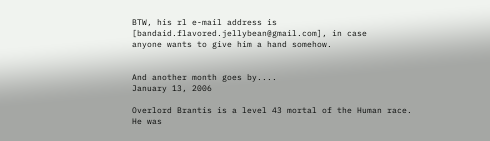BTW, his rl e-mail address is [bandaid.flavored.jellybean@gmail.com], in case
anyone wants to give him a hand somehow.


And another month goes by....
January 13, 2006

Overlord Brantis is a level 43 mortal of the Human race.
He was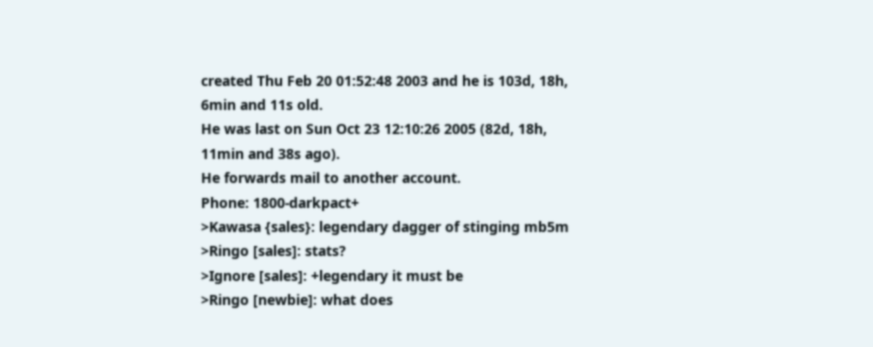created Thu Feb 20 01:52:48 2003 and he is 103d, 18h, 6min and 11s old.
He was last on Sun Oct 23 12:10:26 2005 (82d, 18h, 11min and 38s ago).
He forwards mail to another account.
Phone: 1800-darkpact+
>Kawasa {sales}: legendary dagger of stinging mb5m
>Ringo [sales]: stats?
>Ignore [sales]: +legendary it must be
>Ringo [newbie]: what does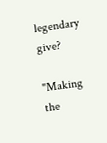legendary give?

"Making the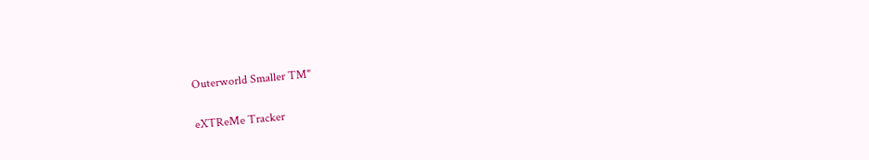Outerworld Smaller TM"

eXTReMe Tracker